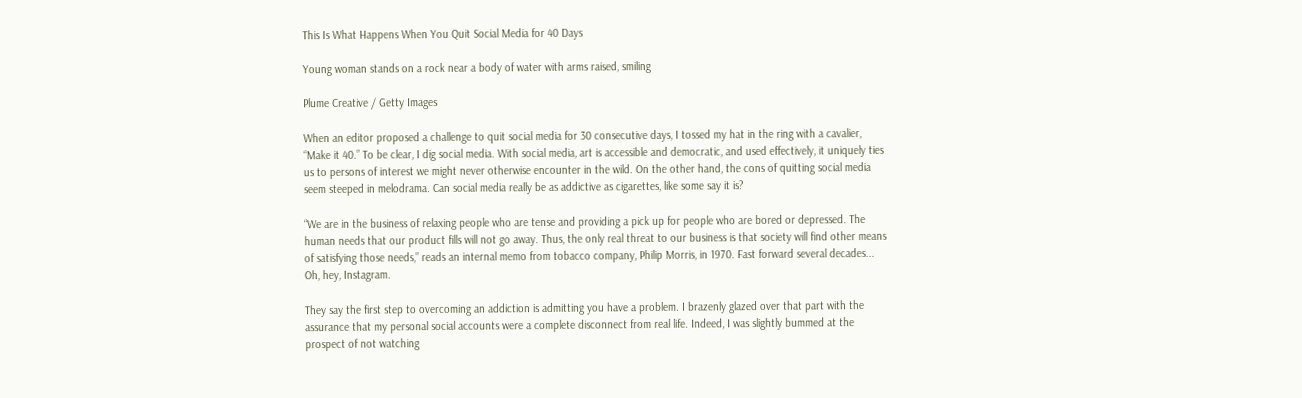This Is What Happens When You Quit Social Media for 40 Days

Young woman stands on a rock near a body of water with arms raised, smiling

Plume Creative / Getty Images

When an editor proposed a challenge to quit social media for 30 consecutive days, I tossed my hat in the ring with a cavalier, “Make it 40.” To be clear, I dig social media. With social media, art is accessible and democratic, and used effectively, it uniquely ties us to persons of interest we might never otherwise encounter in the wild. On the other hand, the cons of quitting social media seem steeped in melodrama. Can social media really be as addictive as cigarettes, like some say it is?

“We are in the business of relaxing people who are tense and providing a pick up for people who are bored or depressed. The human needs that our product fills will not go away. Thus, the only real threat to our business is that society will find other means of satisfying those needs,” reads an internal memo from tobacco company, Philip Morris, in 1970. Fast forward several decades... Oh, hey, Instagram.

They say the first step to overcoming an addiction is admitting you have a problem. I brazenly glazed over that part with the assurance that my personal social accounts were a complete disconnect from real life. Indeed, I was slightly bummed at the prospect of not watching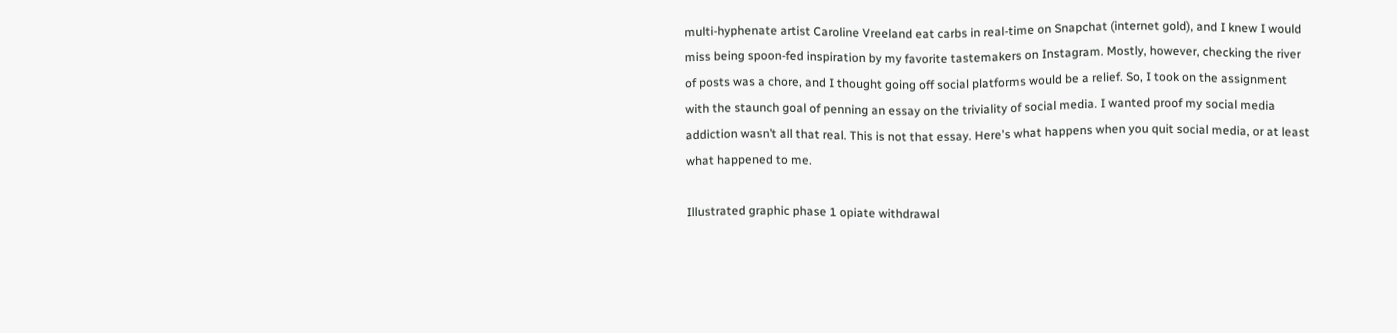multi-hyphenate artist Caroline Vreeland eat carbs in real-time on Snapchat (internet gold), and I knew I would miss being spoon-fed inspiration by my favorite tastemakers on Instagram. Mostly, however, checking the river of posts was a chore, and I thought going off social platforms would be a relief. So, I took on the assignment with the staunch goal of penning an essay on the triviality of social media. I wanted proof my social media addiction wasn’t all that real. This is not that essay. Here's what happens when you quit social media, or at least what happened to me.

Illustrated graphic phase 1 opiate withdrawal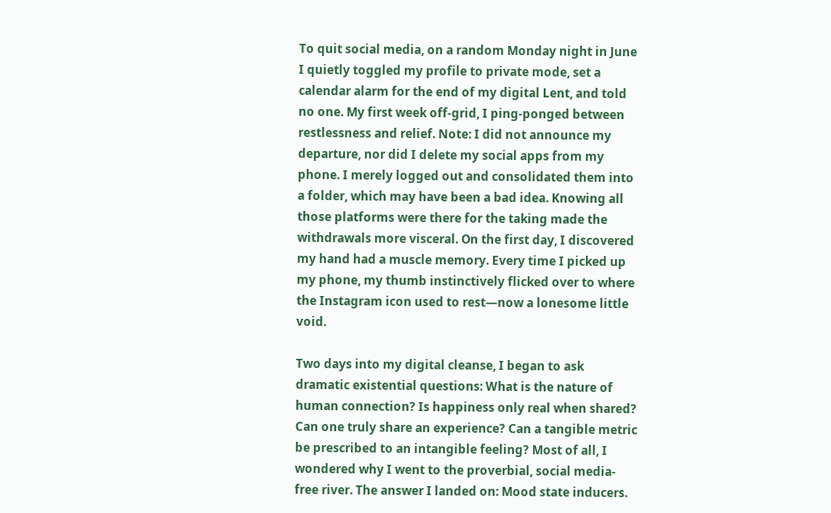To quit social media, on a random Monday night in June I quietly toggled my profile to private mode, set a calendar alarm for the end of my digital Lent, and told no one. My first week off-grid, I ping-ponged between restlessness and relief. Note: I did not announce my departure, nor did I delete my social apps from my phone. I merely logged out and consolidated them into a folder, which may have been a bad idea. Knowing all those platforms were there for the taking made the withdrawals more visceral. On the first day, I discovered my hand had a muscle memory. Every time I picked up my phone, my thumb instinctively flicked over to where the Instagram icon used to rest—now a lonesome little void.

Two days into my digital cleanse, I began to ask dramatic existential questions: What is the nature of human connection? Is happiness only real when shared? Can one truly share an experience? Can a tangible metric be prescribed to an intangible feeling? Most of all, I wondered why I went to the proverbial, social media-free river. The answer I landed on: Mood state inducers.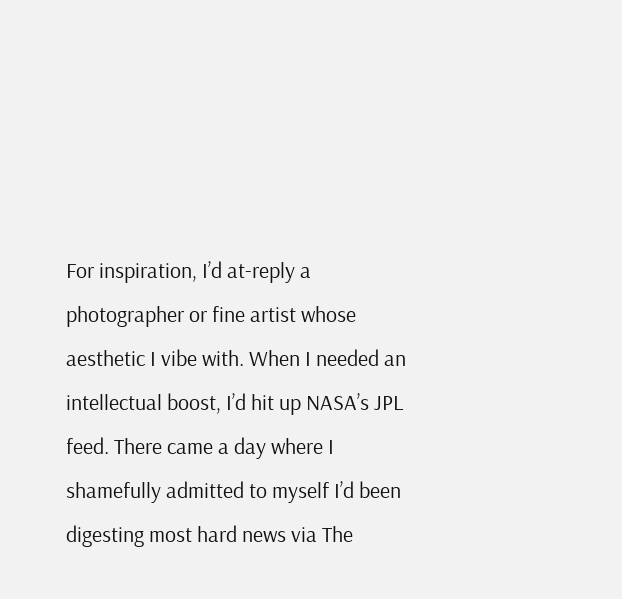For inspiration, I’d at-reply a photographer or fine artist whose aesthetic I vibe with. When I needed an intellectual boost, I’d hit up NASA’s JPL feed. There came a day where I shamefully admitted to myself I’d been digesting most hard news via The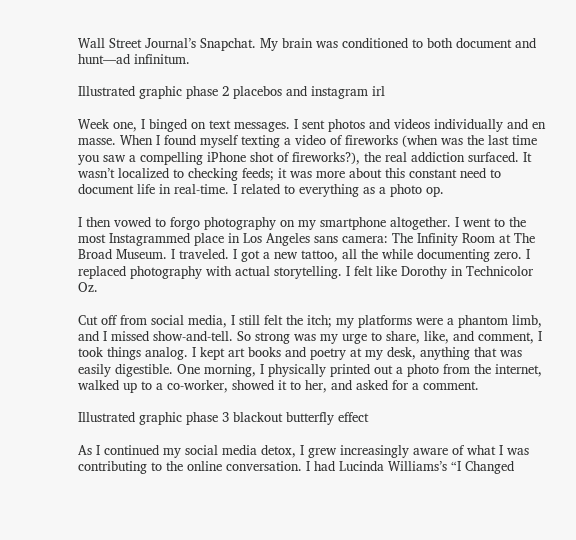Wall Street Journal’s Snapchat. My brain was conditioned to both document and hunt—ad infinitum.

Illustrated graphic phase 2 placebos and instagram irl

Week one, I binged on text messages. I sent photos and videos individually and en masse. When I found myself texting a video of fireworks (when was the last time you saw a compelling iPhone shot of fireworks?), the real addiction surfaced. It wasn’t localized to checking feeds; it was more about this constant need to document life in real-time. I related to everything as a photo op.

I then vowed to forgo photography on my smartphone altogether. I went to the most Instagrammed place in Los Angeles sans camera: The Infinity Room at The Broad Museum. I traveled. I got a new tattoo, all the while documenting zero. I replaced photography with actual storytelling. I felt like Dorothy in Technicolor Oz.

Cut off from social media, I still felt the itch; my platforms were a phantom limb, and I missed show-and-tell. So strong was my urge to share, like, and comment, I took things analog. I kept art books and poetry at my desk, anything that was easily digestible. One morning, I physically printed out a photo from the internet, walked up to a co-worker, showed it to her, and asked for a comment.

Illustrated graphic phase 3 blackout butterfly effect

As I continued my social media detox, I grew increasingly aware of what I was contributing to the online conversation. I had Lucinda Williams’s “I Changed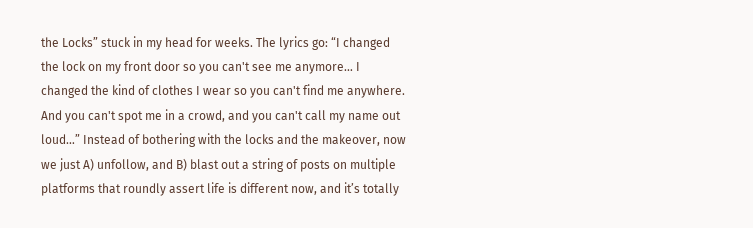the Locks” stuck in my head for weeks. The lyrics go: “I changed the lock on my front door so you can't see me anymore… I changed the kind of clothes I wear so you can't find me anywhere. And you can't spot me in a crowd, and you can't call my name out loud…” Instead of bothering with the locks and the makeover, now we just A) unfollow, and B) blast out a string of posts on multiple platforms that roundly assert life is different now, and it’s totally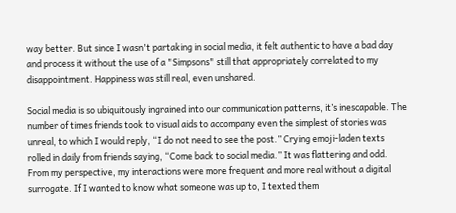way better. But since I wasn't partaking in social media, it felt authentic to have a bad day and process it without the use of a "Simpsons" still that appropriately correlated to my disappointment. Happiness was still real, even unshared.

Social media is so ubiquitously ingrained into our communication patterns, it’s inescapable. The number of times friends took to visual aids to accompany even the simplest of stories was unreal, to which I would reply, “I do not need to see the post.” Crying emoji-laden texts rolled in daily from friends saying, “Come back to social media.” It was flattering and odd. From my perspective, my interactions were more frequent and more real without a digital surrogate. If I wanted to know what someone was up to, I texted them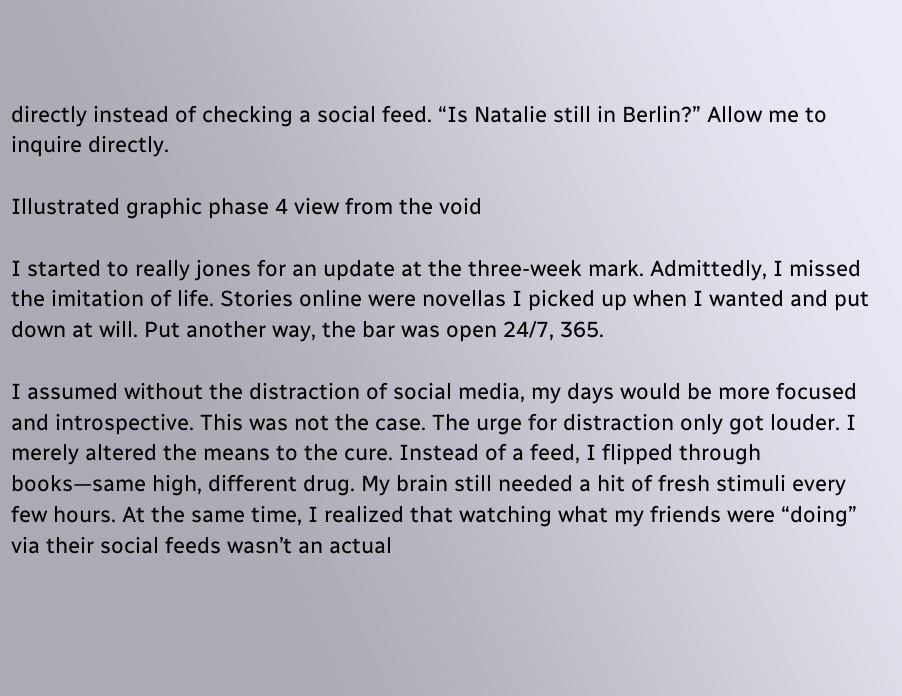directly instead of checking a social feed. “Is Natalie still in Berlin?” Allow me to inquire directly.

Illustrated graphic phase 4 view from the void

I started to really jones for an update at the three-week mark. Admittedly, I missed the imitation of life. Stories online were novellas I picked up when I wanted and put down at will. Put another way, the bar was open 24/7, 365.

I assumed without the distraction of social media, my days would be more focused and introspective. This was not the case. The urge for distraction only got louder. I merely altered the means to the cure. Instead of a feed, I flipped through books—same high, different drug. My brain still needed a hit of fresh stimuli every few hours. At the same time, I realized that watching what my friends were “doing” via their social feeds wasn’t an actual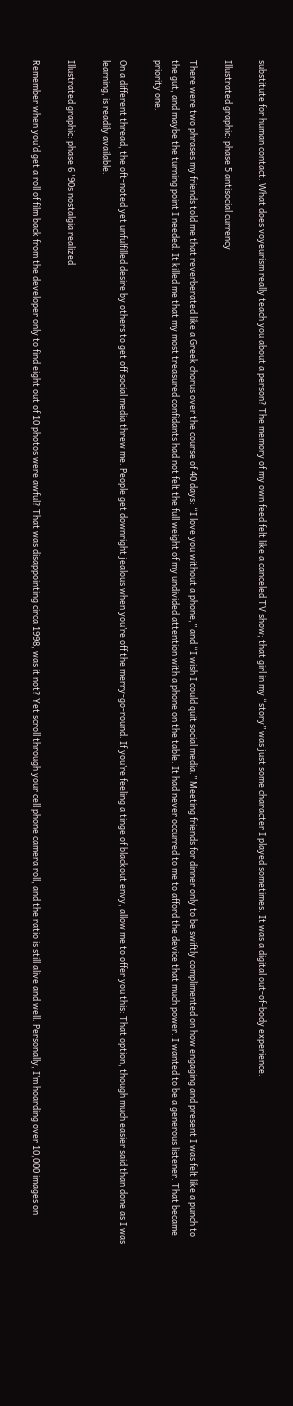substitute for human contact. What does voyeurism really teach you about a person? The memory of my own feed felt like a canceled TV show; that girl in my “story” was just some character I played sometimes. It was a digital out-of-body experience.

Illustrated graphic: phase 5 antisocial currency

There were two phrases my friends told me that reverberated like a Greek chorus over the course of 40 days: “I love you without a phone,” and “I wish I could quit social media.” Meeting friends for dinner only to be swiftly complimented on how engaging and present I was felt like a punch to the gut, and maybe the turning point I needed. It killed me that my most treasured confidants had not felt the full weight of my undivided attention with a phone on the table. It had never occurred to me to afford the device that much power. I wanted to be a generous listener. That became priority one.

On a different thread, the oft-noted yet unfulfilled desire by others to get off social media threw me. People get downright jealous when you’re off the merry-go-round. If you’re feeling a tinge of blackout envy, allow me to offer you this: That option, though much easier said than done as I was learning, is readily available.

Illustrated graphic: phase 6 '90s nostalgia realized

Remember when you’d get a roll of film back from the developer only to find eight out of 10 photos were awful? That was disappointing circa 1998, was it not? Yet scroll through your cell phone camera roll, and the ratio is still alive and well. Personally, I’m hoarding over 10,000 images on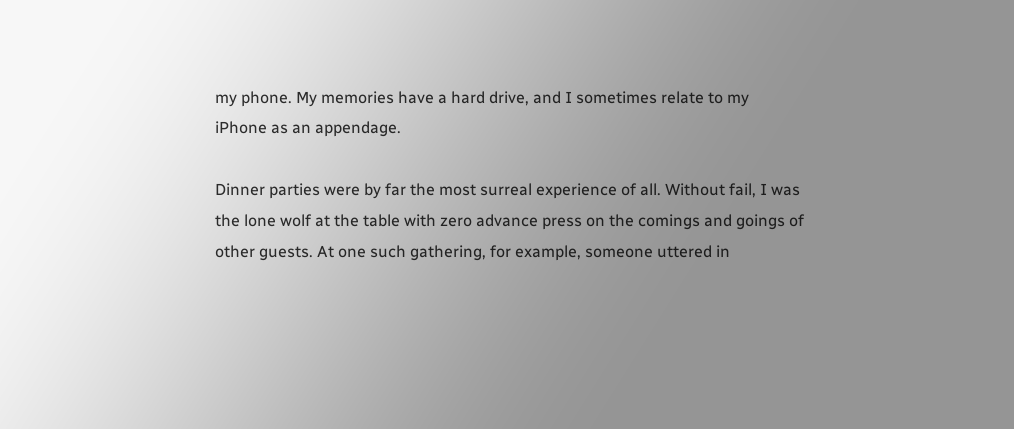my phone. My memories have a hard drive, and I sometimes relate to my iPhone as an appendage.

Dinner parties were by far the most surreal experience of all. Without fail, I was the lone wolf at the table with zero advance press on the comings and goings of other guests. At one such gathering, for example, someone uttered in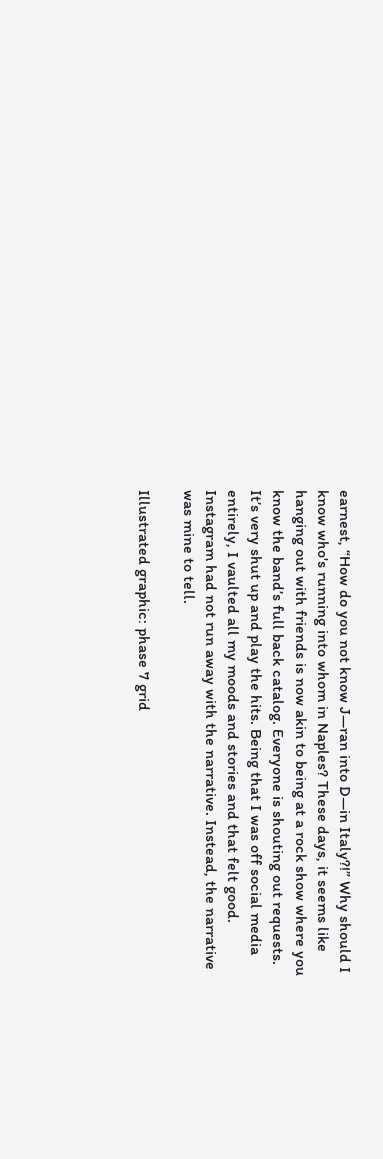earnest, “How do you not know J—ran into D—in Italy?!” Why should I know who's running into whom in Naples? These days, it seems like hanging out with friends is now akin to being at a rock show where you know the band’s full back catalog. Everyone is shouting out requests. It’s very shut up and play the hits. Being that I was off social media entirely, I vaulted all my moods and stories and that felt good. Instagram had not run away with the narrative. Instead, the narrative was mine to tell.

Illustrated graphic: phase 7 grid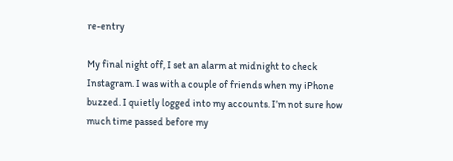re-entry

My final night off, I set an alarm at midnight to check Instagram. I was with a couple of friends when my iPhone buzzed. I quietly logged into my accounts. I’m not sure how much time passed before my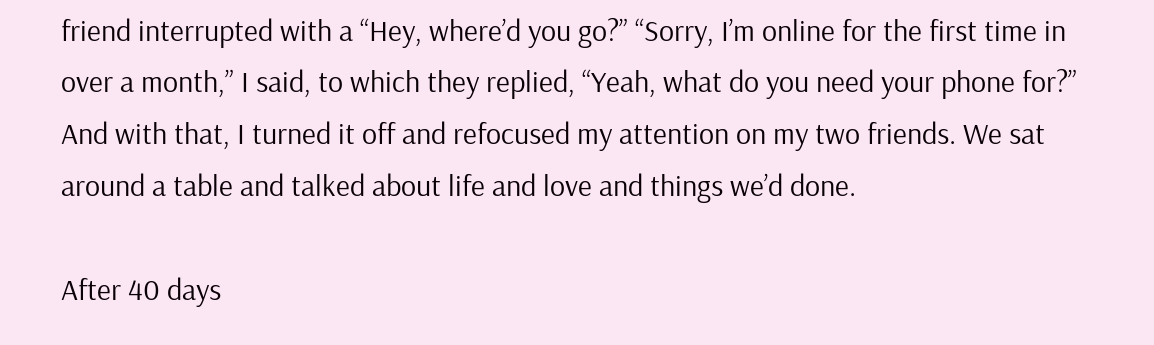friend interrupted with a “Hey, where’d you go?” “Sorry, I’m online for the first time in over a month,” I said, to which they replied, “Yeah, what do you need your phone for?” And with that, I turned it off and refocused my attention on my two friends. We sat around a table and talked about life and love and things we’d done.

After 40 days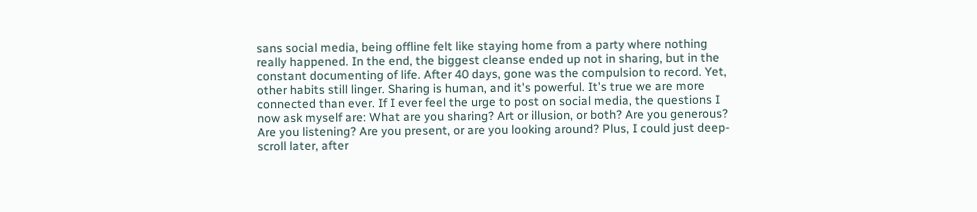sans social media, being offline felt like staying home from a party where nothing really happened. In the end, the biggest cleanse ended up not in sharing, but in the constant documenting of life. After 40 days, gone was the compulsion to record. Yet, other habits still linger. Sharing is human, and it's powerful. It's true we are more connected than ever. If I ever feel the urge to post on social media, the questions I now ask myself are: What are you sharing? Art or illusion, or both? Are you generous? Are you listening? Are you present, or are you looking around? Plus, I could just deep-scroll later, after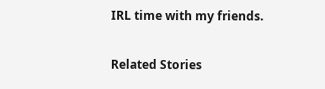IRL time with my friends.

Related Stories